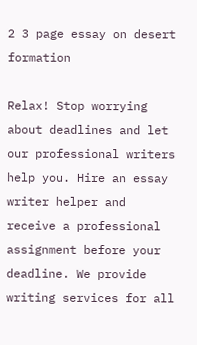2 3 page essay on desert formation

Relax! Stop worrying about deadlines and let our professional writers help you. Hire an essay writer helper and receive a professional assignment before your deadline. We provide writing services for all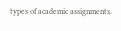types of academic assignments.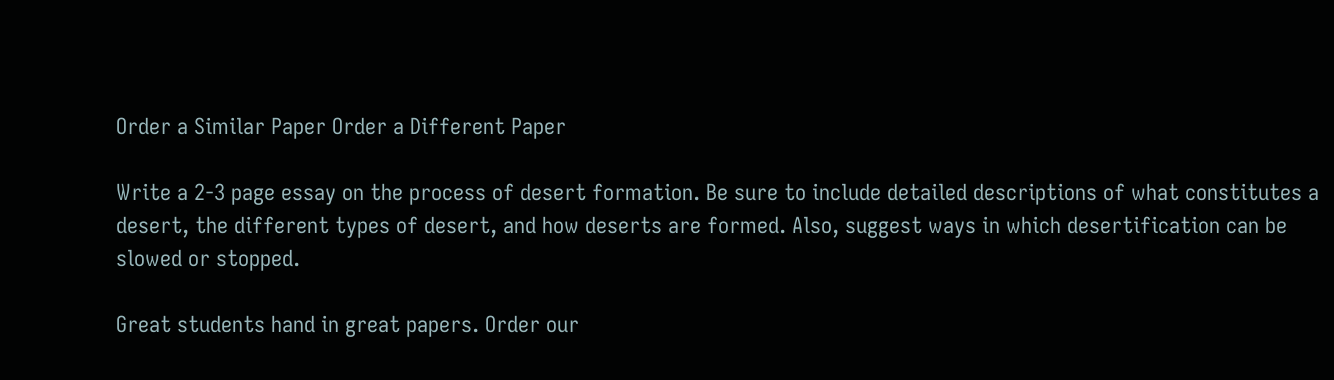Order a Similar Paper Order a Different Paper

Write a 2-3 page essay on the process of desert formation. Be sure to include detailed descriptions of what constitutes a desert, the different types of desert, and how deserts are formed. Also, suggest ways in which desertification can be slowed or stopped.

Great students hand in great papers. Order our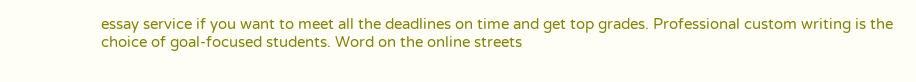essay service if you want to meet all the deadlines on time and get top grades. Professional custom writing is the choice of goal-focused students. Word on the online streets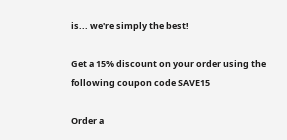is... we're simply the best!

Get a 15% discount on your order using the following coupon code SAVE15

Order a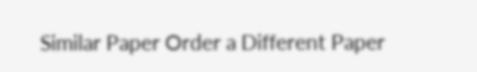Similar Paper Order a Different Paper